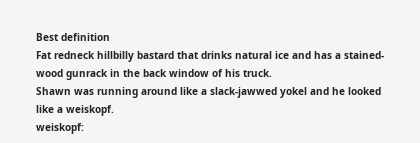Best definition
Fat redneck hillbilly bastard that drinks natural ice and has a stained-wood gunrack in the back window of his truck.
Shawn was running around like a slack-jawwed yokel and he looked like a weiskopf.
weiskopf: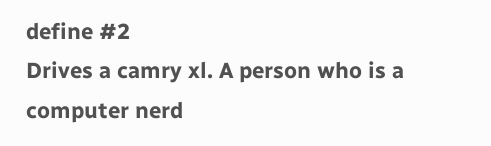define #2
Drives a camry xl. A person who is a computer nerd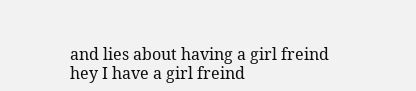and lies about having a girl freind
hey I have a girl freind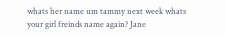whats her name um tammy next week whats your girl freinds name again? Jane